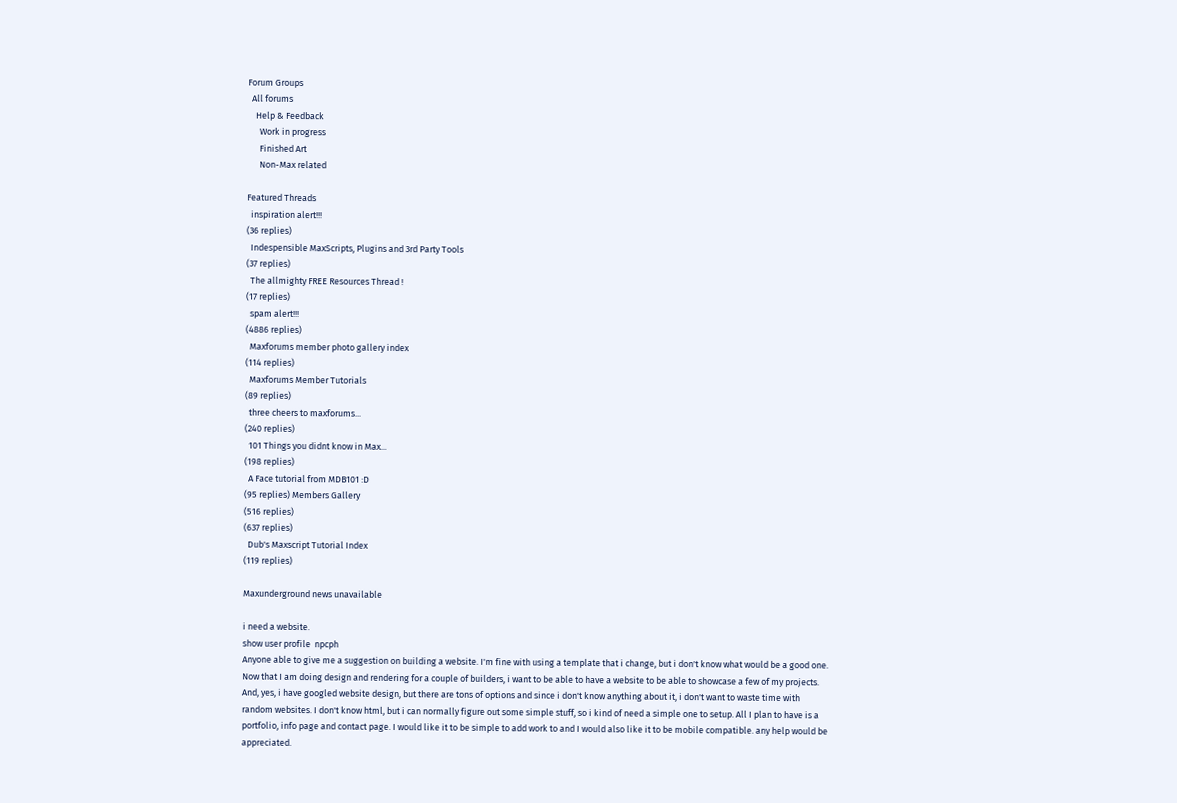Forum Groups
  All forums
    Help & Feedback
      Work in progress
      Finished Art
      Non-Max related

Featured Threads
  inspiration alert!!!
(36 replies)
  Indespensible MaxScripts, Plugins and 3rd Party Tools
(37 replies)
  The allmighty FREE Resources Thread !
(17 replies)
  spam alert!!!
(4886 replies)
  Maxforums member photo gallery index
(114 replies)
  Maxforums Member Tutorials
(89 replies)
  three cheers to maxforums...
(240 replies)
  101 Things you didnt know in Max...
(198 replies)
  A Face tutorial from MDB101 :D
(95 replies) Members Gallery
(516 replies)
(637 replies)
  Dub's Maxscript Tutorial Index
(119 replies)

Maxunderground news unavailable

i need a website.
show user profile  npcph
Anyone able to give me a suggestion on building a website. I'm fine with using a template that i change, but i don't know what would be a good one. Now that I am doing design and rendering for a couple of builders, i want to be able to have a website to be able to showcase a few of my projects. And, yes, i have googled website design, but there are tons of options and since i don't know anything about it, i don't want to waste time with random websites. I don't know html, but i can normally figure out some simple stuff, so i kind of need a simple one to setup. All I plan to have is a portfolio, info page and contact page. I would like it to be simple to add work to and I would also like it to be mobile compatible. any help would be appreciated.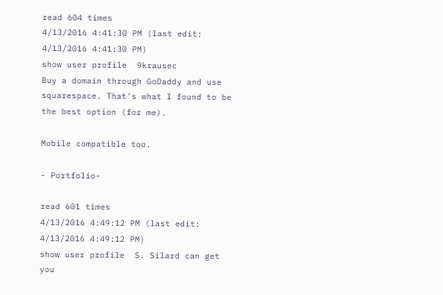read 604 times
4/13/2016 4:41:30 PM (last edit: 4/13/2016 4:41:30 PM)
show user profile  9krausec
Buy a domain through GoDaddy and use squarespace. That's what I found to be the best option (for me).

Mobile compatible too.

- Portfolio-

read 601 times
4/13/2016 4:49:12 PM (last edit: 4/13/2016 4:49:12 PM)
show user profile  S. Silard can get you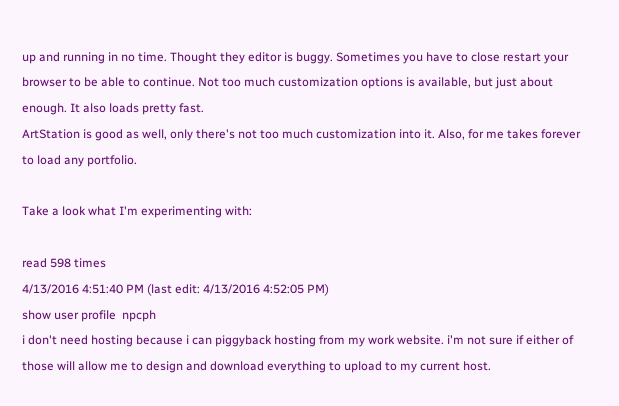up and running in no time. Thought they editor is buggy. Sometimes you have to close restart your browser to be able to continue. Not too much customization options is available, but just about enough. It also loads pretty fast.
ArtStation is good as well, only there's not too much customization into it. Also, for me takes forever to load any portfolio.

Take a look what I'm experimenting with:

read 598 times
4/13/2016 4:51:40 PM (last edit: 4/13/2016 4:52:05 PM)
show user profile  npcph
i don't need hosting because i can piggyback hosting from my work website. i'm not sure if either of those will allow me to design and download everything to upload to my current host.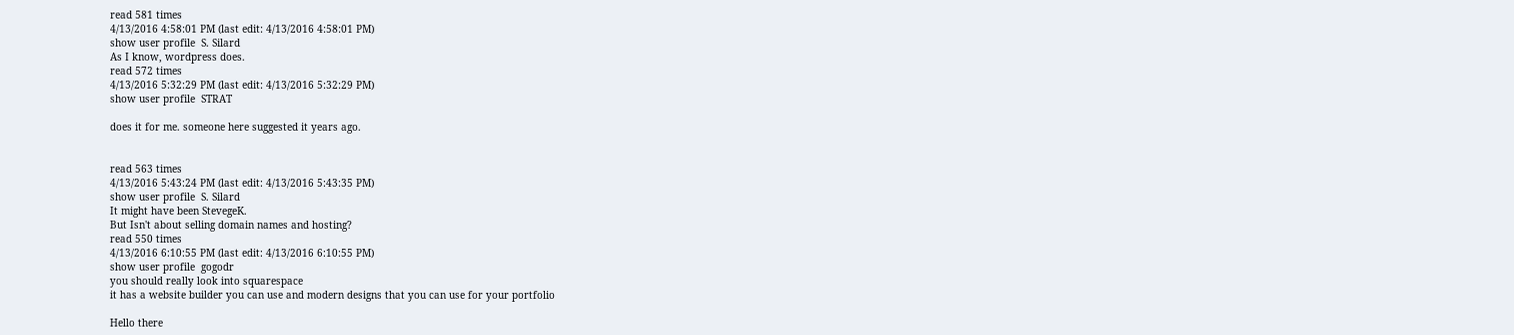read 581 times
4/13/2016 4:58:01 PM (last edit: 4/13/2016 4:58:01 PM)
show user profile  S. Silard
As I know, wordpress does.
read 572 times
4/13/2016 5:32:29 PM (last edit: 4/13/2016 5:32:29 PM)
show user profile  STRAT

does it for me. someone here suggested it years ago.


read 563 times
4/13/2016 5:43:24 PM (last edit: 4/13/2016 5:43:35 PM)
show user profile  S. Silard
It might have been StevegeK.
But Isn't about selling domain names and hosting?
read 550 times
4/13/2016 6:10:55 PM (last edit: 4/13/2016 6:10:55 PM)
show user profile  gogodr
you should really look into squarespace
it has a website builder you can use and modern designs that you can use for your portfolio

Hello there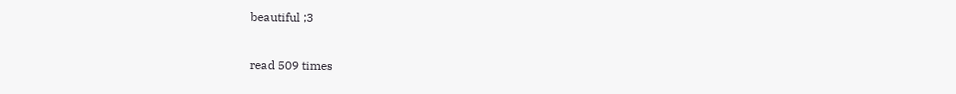beautiful ;3

read 509 times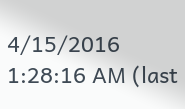4/15/2016 1:28:16 AM (last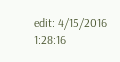edit: 4/15/2016 1:28:16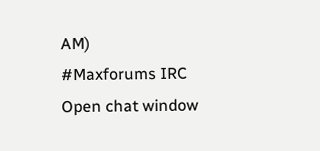AM)
#Maxforums IRC
Open chat window